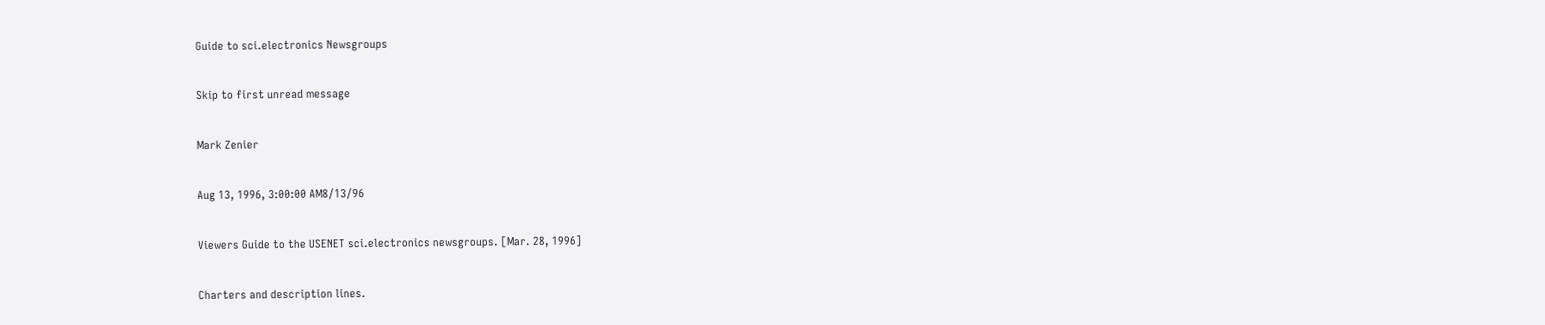Guide to sci.electronics Newsgroups

Skip to first unread message

Mark Zenier

Aug 13, 1996, 3:00:00 AM8/13/96

Viewers Guide to the USENET sci.electronics newsgroups. [Mar. 28, 1996]

Charters and description lines.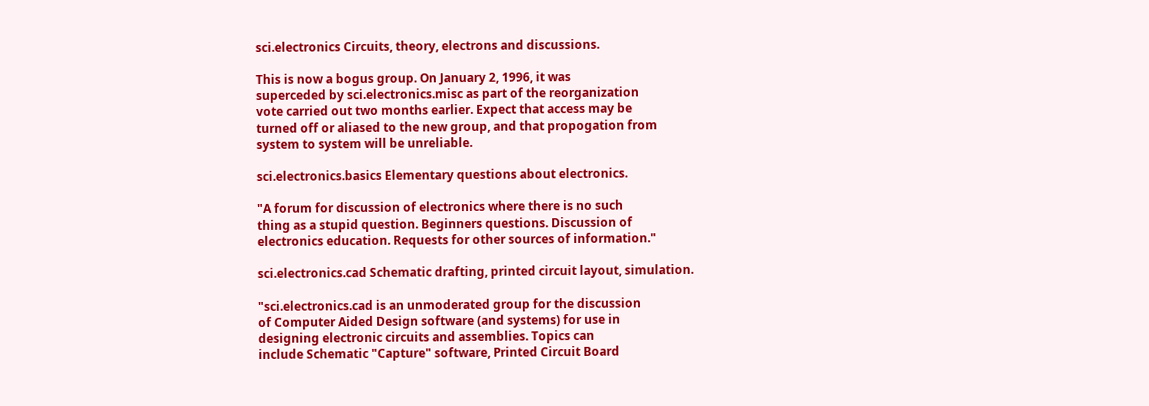sci.electronics Circuits, theory, electrons and discussions.

This is now a bogus group. On January 2, 1996, it was
superceded by sci.electronics.misc as part of the reorganization
vote carried out two months earlier. Expect that access may be
turned off or aliased to the new group, and that propogation from
system to system will be unreliable.

sci.electronics.basics Elementary questions about electronics.

"A forum for discussion of electronics where there is no such
thing as a stupid question. Beginners questions. Discussion of
electronics education. Requests for other sources of information."

sci.electronics.cad Schematic drafting, printed circuit layout, simulation.

"sci.electronics.cad is an unmoderated group for the discussion
of Computer Aided Design software (and systems) for use in
designing electronic circuits and assemblies. Topics can
include Schematic "Capture" software, Printed Circuit Board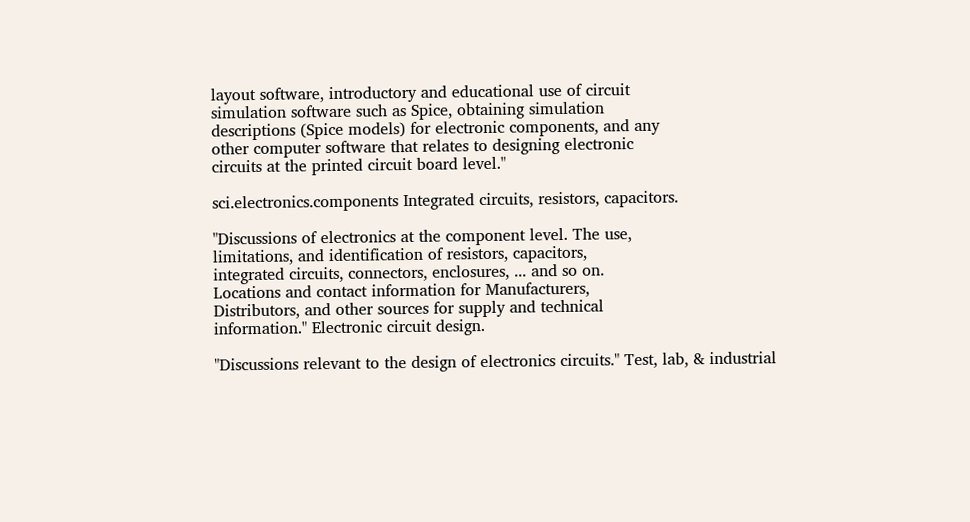layout software, introductory and educational use of circuit
simulation software such as Spice, obtaining simulation
descriptions (Spice models) for electronic components, and any
other computer software that relates to designing electronic
circuits at the printed circuit board level."

sci.electronics.components Integrated circuits, resistors, capacitors.

"Discussions of electronics at the component level. The use,
limitations, and identification of resistors, capacitors,
integrated circuits, connectors, enclosures, ... and so on.
Locations and contact information for Manufacturers,
Distributors, and other sources for supply and technical
information." Electronic circuit design.

"Discussions relevant to the design of electronics circuits." Test, lab, & industrial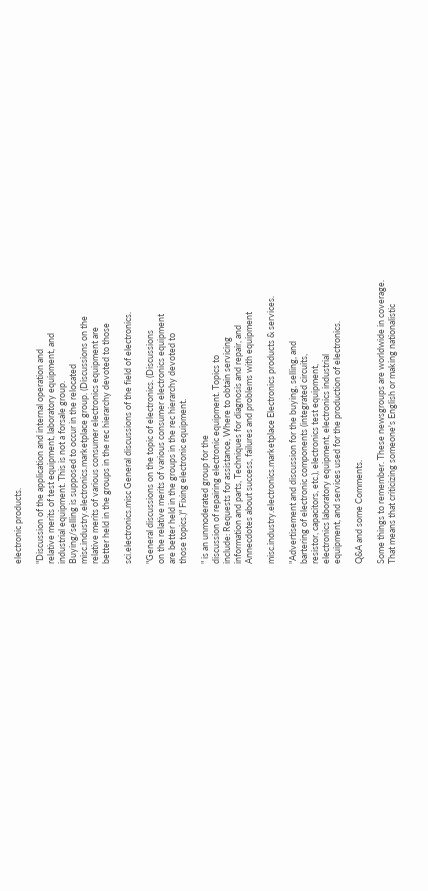electronic products.

"Discussion of the application and internal operation and
relative merits of test equipment, laboratory equipment, and
industrial equipment. This is not a forsale group.
Buying/selling is supposed to occur in the relocated
misc.industry.electronics.marketplace group. (Discussions on the
relative merits of various consumer electronics equipment are
better held in the groups in the rec hierarchy devoted to those

sci.electronics.misc General discussions of the field of electronics.

"General discussions on the topic of electronics. (Discussions
on the relative merits of various consumer electronics equipment
are better held in the groups in the rec hierarchy devoted to
those topics.)" Fixing electronic equipment.

" is an unmoderated group for the
discussion of repairing electronic equipment. Topics to
include: Requests for assistance, Where to obtain servicing
information and parts, Techniques for diagnosis and repair, and
Annecdotes about success, failures and problems with equipment

misc.industry.electronics.marketplace Electronics products & services.

"Advertisement and discussion for the buying, selling, and
bartering of electronic components (integrated circuits,
resistor, capacitors, etc.), electronics test equipment,
electronics laboratory equipment, electronics industrial
equipment, and services used for the production of electronics.

Q&A and some Comments.

Some things to remember. These newsgroups are worldwide in coverage.
That means that criticizing someone's English or making nationalistic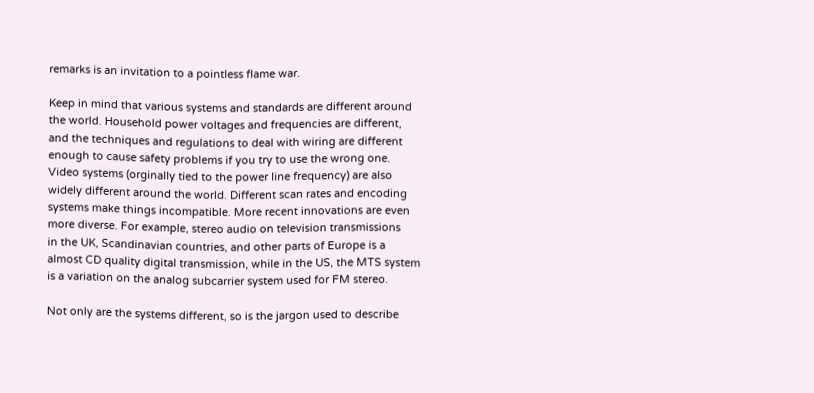remarks is an invitation to a pointless flame war.

Keep in mind that various systems and standards are different around
the world. Household power voltages and frequencies are different,
and the techniques and regulations to deal with wiring are different
enough to cause safety problems if you try to use the wrong one.
Video systems (orginally tied to the power line frequency) are also
widely different around the world. Different scan rates and encoding
systems make things incompatible. More recent innovations are even
more diverse. For example, stereo audio on television transmissions
in the UK, Scandinavian countries, and other parts of Europe is a
almost CD quality digital transmission, while in the US, the MTS system
is a variation on the analog subcarrier system used for FM stereo.

Not only are the systems different, so is the jargon used to describe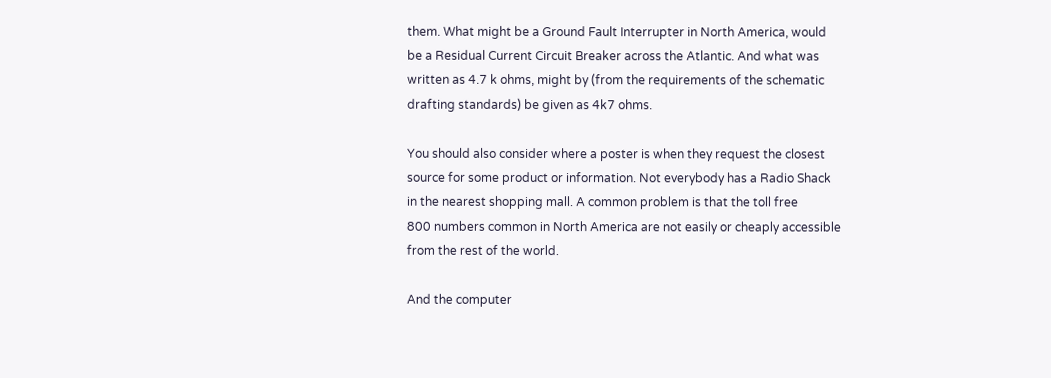them. What might be a Ground Fault Interrupter in North America, would
be a Residual Current Circuit Breaker across the Atlantic. And what was
written as 4.7 k ohms, might by (from the requirements of the schematic
drafting standards) be given as 4k7 ohms.

You should also consider where a poster is when they request the closest
source for some product or information. Not everybody has a Radio Shack
in the nearest shopping mall. A common problem is that the toll free
800 numbers common in North America are not easily or cheaply accessible
from the rest of the world.

And the computer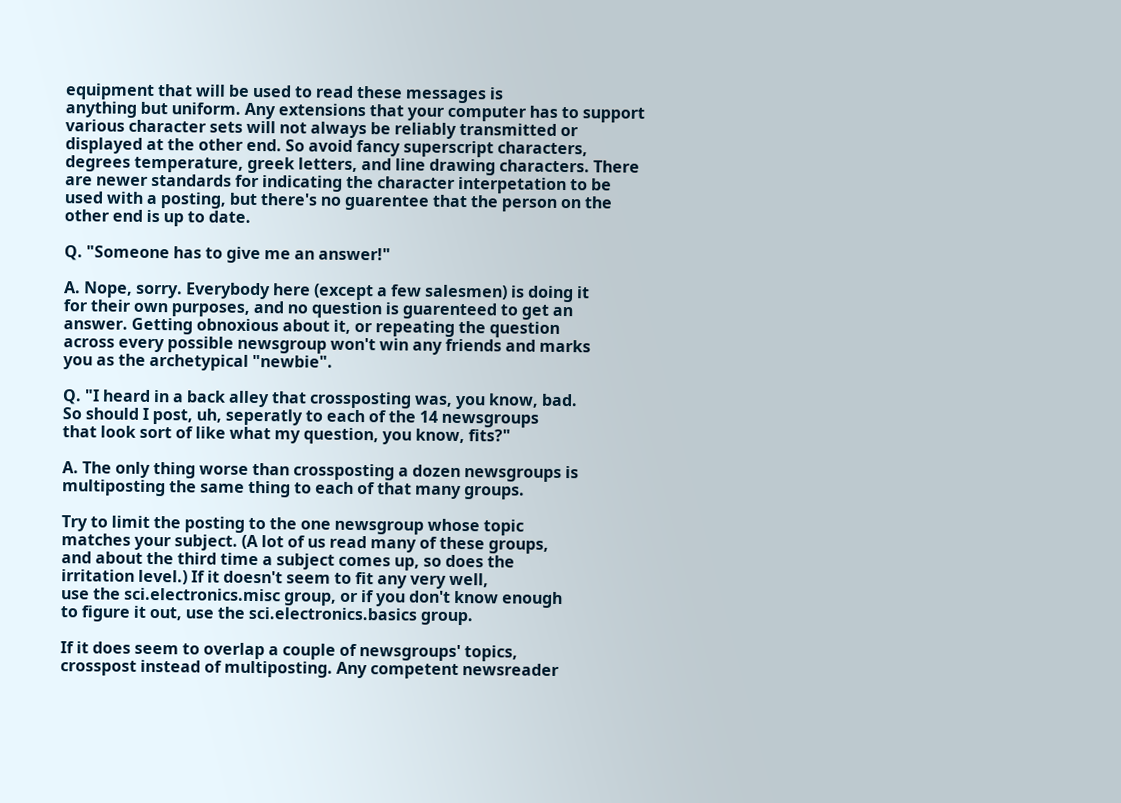equipment that will be used to read these messages is
anything but uniform. Any extensions that your computer has to support
various character sets will not always be reliably transmitted or
displayed at the other end. So avoid fancy superscript characters,
degrees temperature, greek letters, and line drawing characters. There
are newer standards for indicating the character interpetation to be
used with a posting, but there's no guarentee that the person on the
other end is up to date.

Q. "Someone has to give me an answer!"

A. Nope, sorry. Everybody here (except a few salesmen) is doing it
for their own purposes, and no question is guarenteed to get an
answer. Getting obnoxious about it, or repeating the question
across every possible newsgroup won't win any friends and marks
you as the archetypical "newbie".

Q. "I heard in a back alley that crossposting was, you know, bad.
So should I post, uh, seperatly to each of the 14 newsgroups
that look sort of like what my question, you know, fits?"

A. The only thing worse than crossposting a dozen newsgroups is
multiposting the same thing to each of that many groups.

Try to limit the posting to the one newsgroup whose topic
matches your subject. (A lot of us read many of these groups,
and about the third time a subject comes up, so does the
irritation level.) If it doesn't seem to fit any very well,
use the sci.electronics.misc group, or if you don't know enough
to figure it out, use the sci.electronics.basics group.

If it does seem to overlap a couple of newsgroups' topics,
crosspost instead of multiposting. Any competent newsreader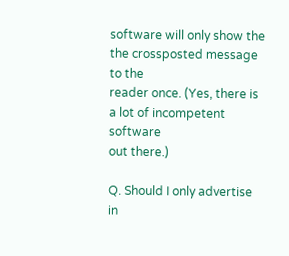software will only show the the crossposted message to the
reader once. (Yes, there is a lot of incompetent software
out there.)

Q. Should I only advertise in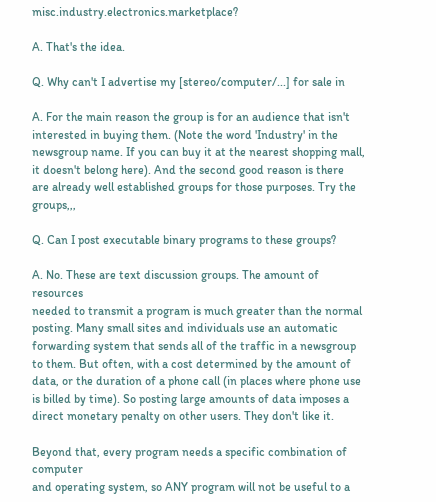misc.industry.electronics.marketplace?

A. That's the idea.

Q. Why can't I advertise my [stereo/computer/...] for sale in

A. For the main reason the group is for an audience that isn't
interested in buying them. (Note the word 'Industry' in the
newsgroup name. If you can buy it at the nearest shopping mall,
it doesn't belong here). And the second good reason is there
are already well established groups for those purposes. Try the groups,,,

Q. Can I post executable binary programs to these groups?

A. No. These are text discussion groups. The amount of resources
needed to transmit a program is much greater than the normal
posting. Many small sites and individuals use an automatic
forwarding system that sends all of the traffic in a newsgroup
to them. But often, with a cost determined by the amount of
data, or the duration of a phone call (in places where phone use
is billed by time). So posting large amounts of data imposes a
direct monetary penalty on other users. They don't like it.

Beyond that, every program needs a specific combination of computer
and operating system, so ANY program will not be useful to a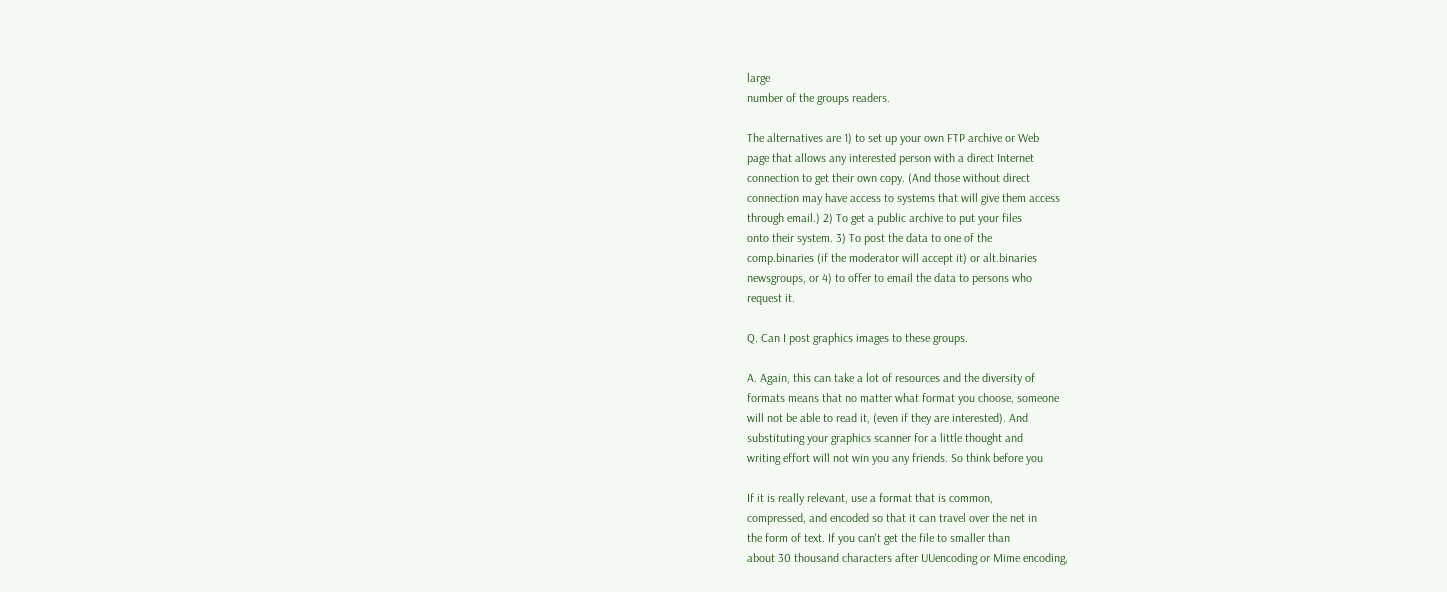large
number of the groups readers.

The alternatives are 1) to set up your own FTP archive or Web
page that allows any interested person with a direct Internet
connection to get their own copy. (And those without direct
connection may have access to systems that will give them access
through email.) 2) To get a public archive to put your files
onto their system. 3) To post the data to one of the
comp.binaries (if the moderator will accept it) or alt.binaries
newsgroups, or 4) to offer to email the data to persons who
request it.

Q. Can I post graphics images to these groups.

A. Again, this can take a lot of resources and the diversity of
formats means that no matter what format you choose, someone
will not be able to read it, (even if they are interested). And
substituting your graphics scanner for a little thought and
writing effort will not win you any friends. So think before you

If it is really relevant, use a format that is common,
compressed, and encoded so that it can travel over the net in
the form of text. If you can't get the file to smaller than
about 30 thousand characters after UUencoding or Mime encoding,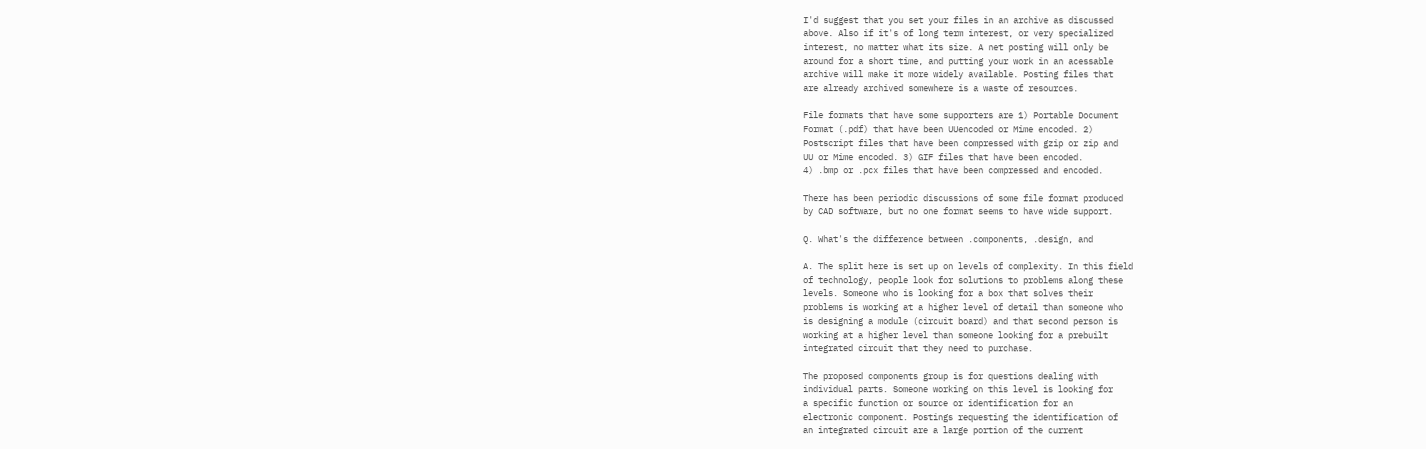I'd suggest that you set your files in an archive as discussed
above. Also if it's of long term interest, or very specialized
interest, no matter what its size. A net posting will only be
around for a short time, and putting your work in an acessable
archive will make it more widely available. Posting files that
are already archived somewhere is a waste of resources.

File formats that have some supporters are 1) Portable Document
Format (.pdf) that have been UUencoded or Mime encoded. 2)
Postscript files that have been compressed with gzip or zip and
UU or Mime encoded. 3) GIF files that have been encoded.
4) .bmp or .pcx files that have been compressed and encoded.

There has been periodic discussions of some file format produced
by CAD software, but no one format seems to have wide support.

Q. What's the difference between .components, .design, and

A. The split here is set up on levels of complexity. In this field
of technology, people look for solutions to problems along these
levels. Someone who is looking for a box that solves their
problems is working at a higher level of detail than someone who
is designing a module (circuit board) and that second person is
working at a higher level than someone looking for a prebuilt
integrated circuit that they need to purchase.

The proposed components group is for questions dealing with
individual parts. Someone working on this level is looking for
a specific function or source or identification for an
electronic component. Postings requesting the identification of
an integrated circuit are a large portion of the current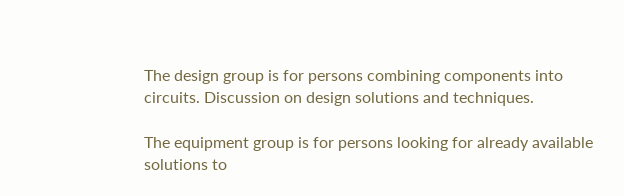The design group is for persons combining components into
circuits. Discussion on design solutions and techniques.

The equipment group is for persons looking for already available
solutions to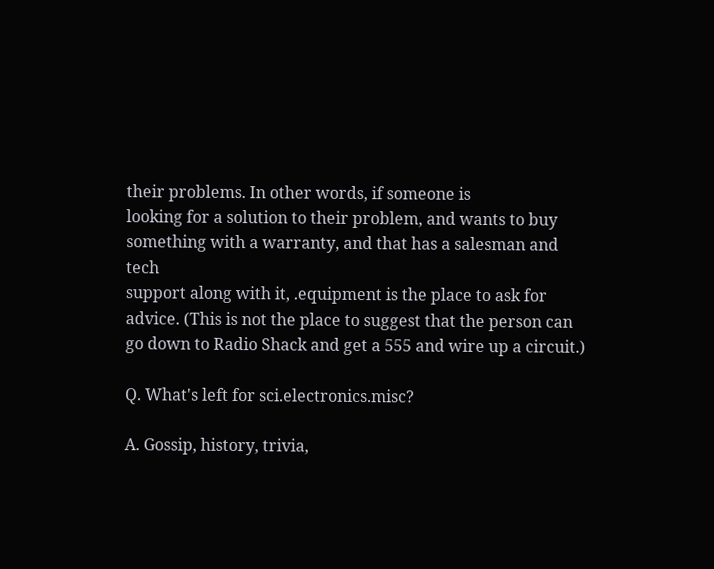their problems. In other words, if someone is
looking for a solution to their problem, and wants to buy
something with a warranty, and that has a salesman and tech
support along with it, .equipment is the place to ask for
advice. (This is not the place to suggest that the person can
go down to Radio Shack and get a 555 and wire up a circuit.)

Q. What's left for sci.electronics.misc?

A. Gossip, history, trivia,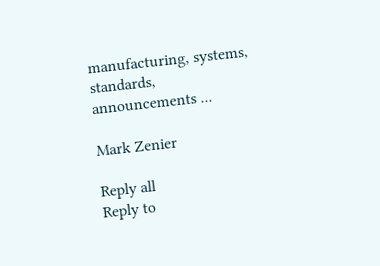manufacturing, systems, standards,
announcements ...

Mark Zenier

Reply all
Reply to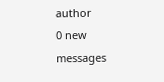author
0 new messages